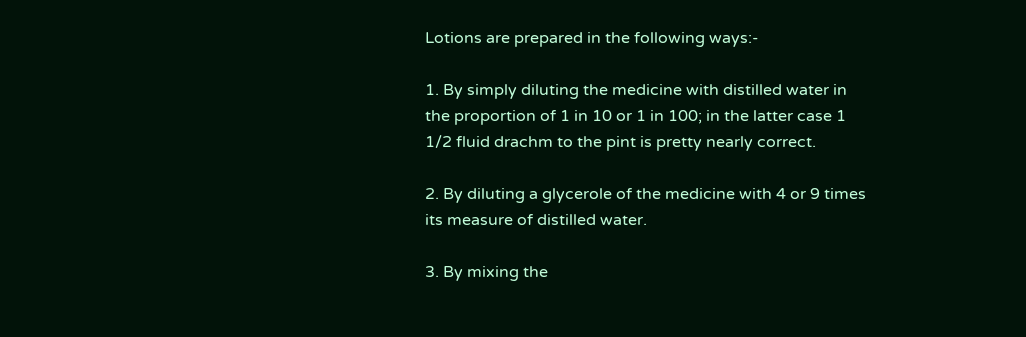Lotions are prepared in the following ways:-

1. By simply diluting the medicine with distilled water in the proportion of 1 in 10 or 1 in 100; in the latter case 1 1/2 fluid drachm to the pint is pretty nearly correct.

2. By diluting a glycerole of the medicine with 4 or 9 times its measure of distilled water.

3. By mixing the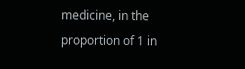medicine, in the proportion of 1 in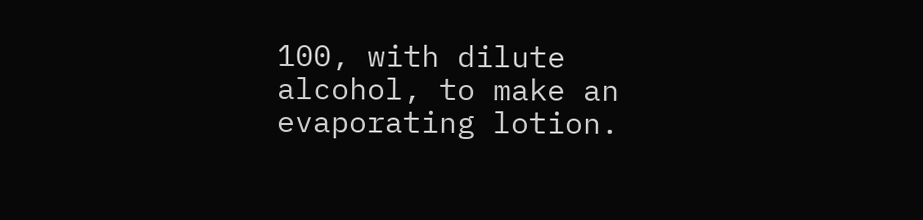100, with dilute alcohol, to make an evaporating lotion.